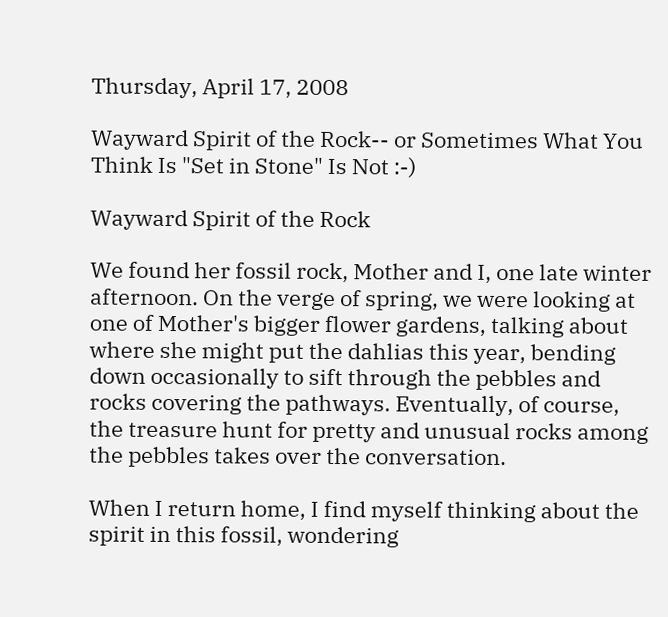Thursday, April 17, 2008

Wayward Spirit of the Rock-- or Sometimes What You Think Is "Set in Stone" Is Not :-)

Wayward Spirit of the Rock

We found her fossil rock, Mother and I, one late winter afternoon. On the verge of spring, we were looking at one of Mother's bigger flower gardens, talking about where she might put the dahlias this year, bending down occasionally to sift through the pebbles and rocks covering the pathways. Eventually, of course, the treasure hunt for pretty and unusual rocks among the pebbles takes over the conversation.

When I return home, I find myself thinking about the spirit in this fossil, wondering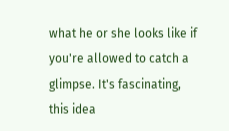what he or she looks like if you're allowed to catch a glimpse. It's fascinating, this idea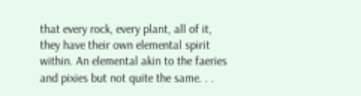that every rock, every plant, all of it, they have their own elemental spirit within. An elemental akin to the faeries and pixies but not quite the same. . .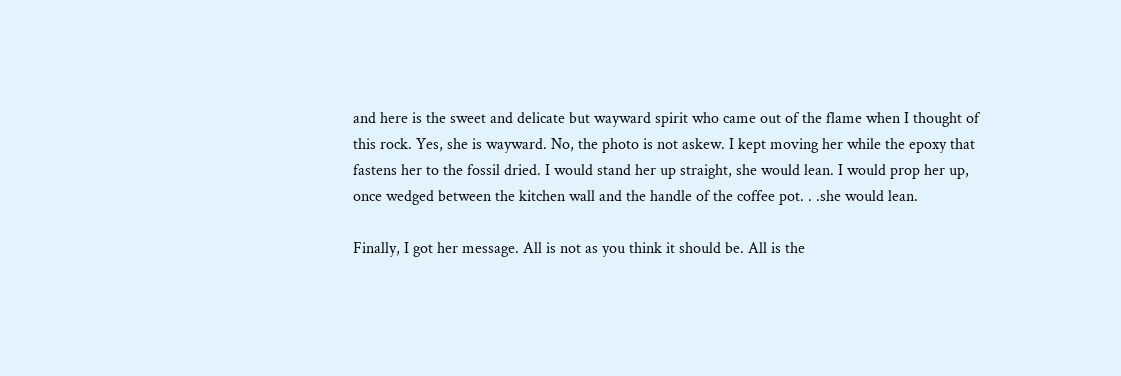and here is the sweet and delicate but wayward spirit who came out of the flame when I thought of this rock. Yes, she is wayward. No, the photo is not askew. I kept moving her while the epoxy that fastens her to the fossil dried. I would stand her up straight, she would lean. I would prop her up, once wedged between the kitchen wall and the handle of the coffee pot. . .she would lean.

Finally, I got her message. All is not as you think it should be. All is the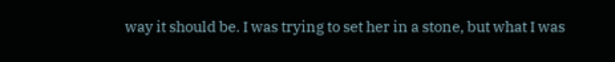way it should be. I was trying to set her in a stone, but what I was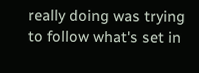really doing was trying to follow what's set in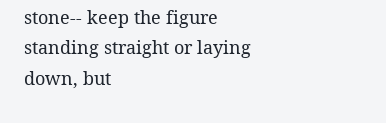stone-- keep the figure standing straight or laying down, but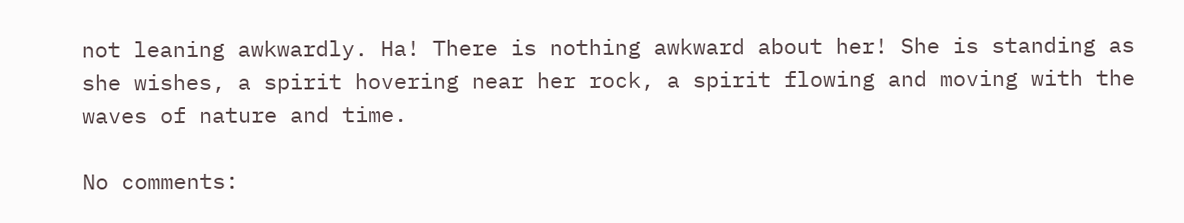not leaning awkwardly. Ha! There is nothing awkward about her! She is standing as she wishes, a spirit hovering near her rock, a spirit flowing and moving with the waves of nature and time.

No comments: